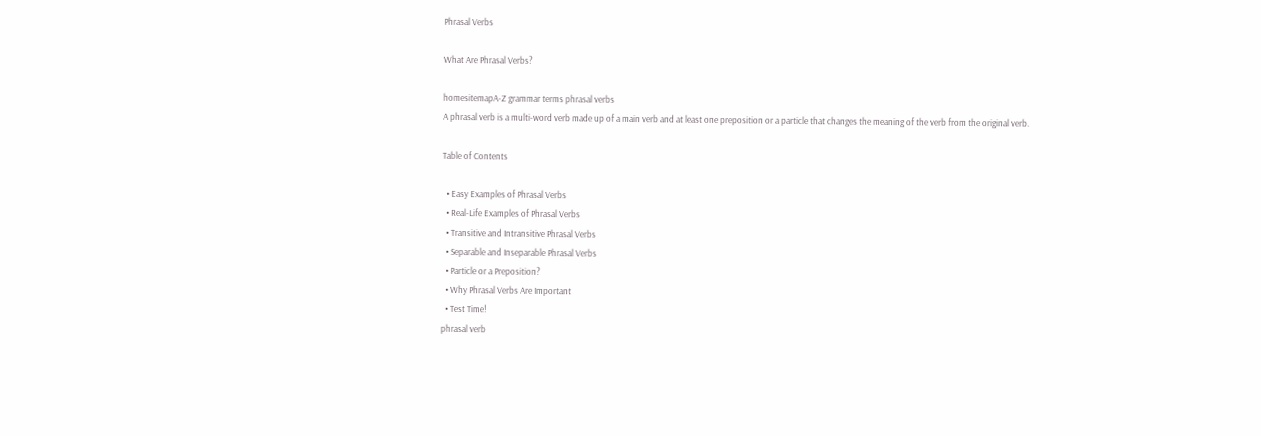Phrasal Verbs

What Are Phrasal Verbs?

homesitemapA-Z grammar terms phrasal verbs
A phrasal verb is a multi-word verb made up of a main verb and at least one preposition or a particle that changes the meaning of the verb from the original verb.

Table of Contents

  • Easy Examples of Phrasal Verbs
  • Real-Life Examples of Phrasal Verbs
  • Transitive and Intransitive Phrasal Verbs
  • Separable and Inseparable Phrasal Verbs
  • Particle or a Preposition?
  • Why Phrasal Verbs Are Important
  • Test Time!
phrasal verb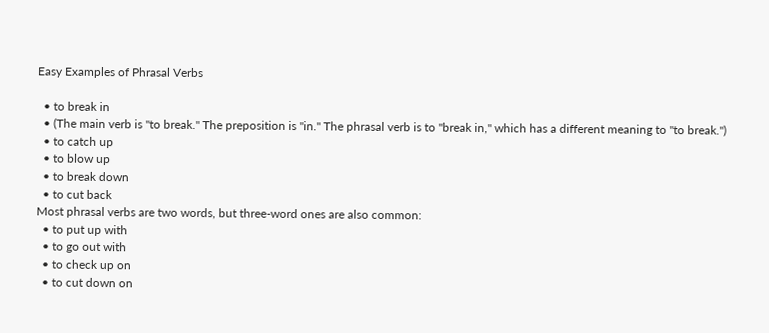Easy Examples of Phrasal Verbs

  • to break in
  • (The main verb is "to break." The preposition is "in." The phrasal verb is to "break in," which has a different meaning to "to break.")
  • to catch up
  • to blow up
  • to break down
  • to cut back
Most phrasal verbs are two words, but three-word ones are also common:
  • to put up with
  • to go out with
  • to check up on
  • to cut down on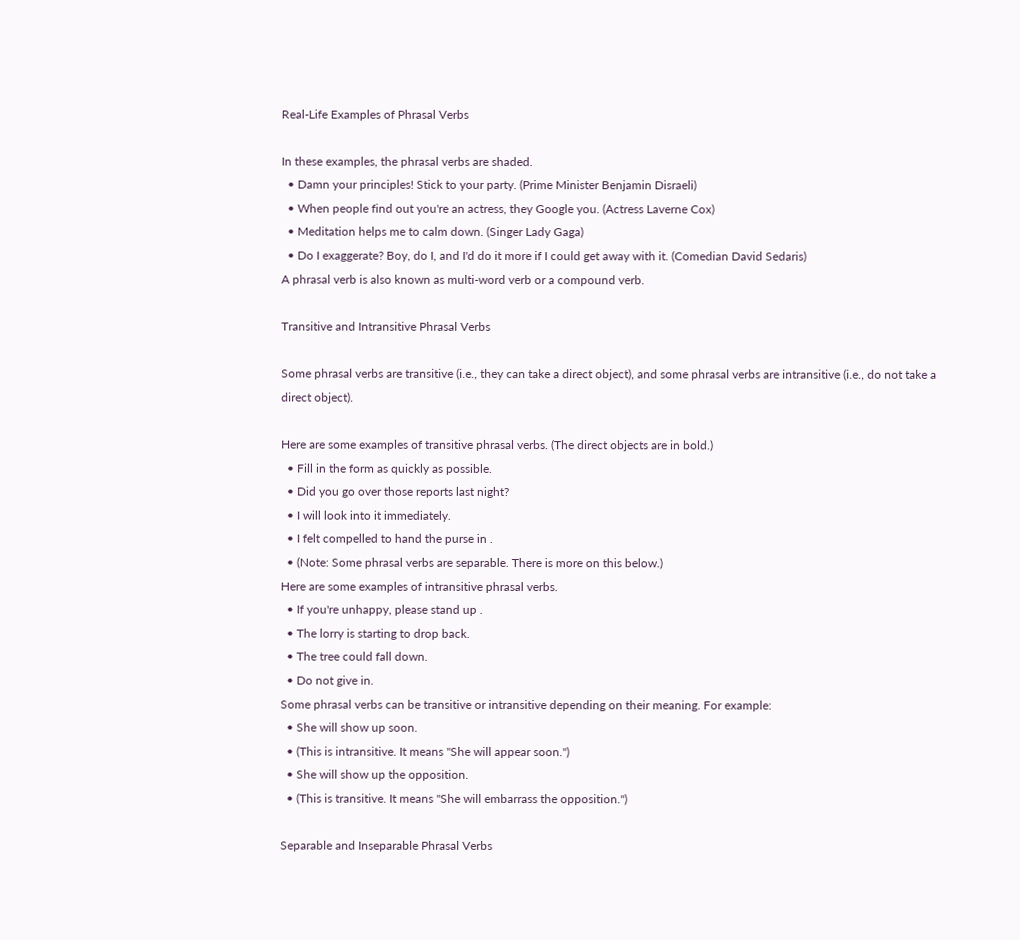Real-Life Examples of Phrasal Verbs

In these examples, the phrasal verbs are shaded.
  • Damn your principles! Stick to your party. (Prime Minister Benjamin Disraeli)
  • When people find out you're an actress, they Google you. (Actress Laverne Cox)
  • Meditation helps me to calm down. (Singer Lady Gaga)
  • Do I exaggerate? Boy, do I, and I'd do it more if I could get away with it. (Comedian David Sedaris)
A phrasal verb is also known as multi-word verb or a compound verb.

Transitive and Intransitive Phrasal Verbs

Some phrasal verbs are transitive (i.e., they can take a direct object), and some phrasal verbs are intransitive (i.e., do not take a direct object).

Here are some examples of transitive phrasal verbs. (The direct objects are in bold.)
  • Fill in the form as quickly as possible.
  • Did you go over those reports last night?
  • I will look into it immediately.
  • I felt compelled to hand the purse in .
  • (Note: Some phrasal verbs are separable. There is more on this below.)
Here are some examples of intransitive phrasal verbs.
  • If you're unhappy, please stand up .
  • The lorry is starting to drop back.
  • The tree could fall down.
  • Do not give in.
Some phrasal verbs can be transitive or intransitive depending on their meaning. For example:
  • She will show up soon.
  • (This is intransitive. It means "She will appear soon.")
  • She will show up the opposition.
  • (This is transitive. It means "She will embarrass the opposition.")

Separable and Inseparable Phrasal Verbs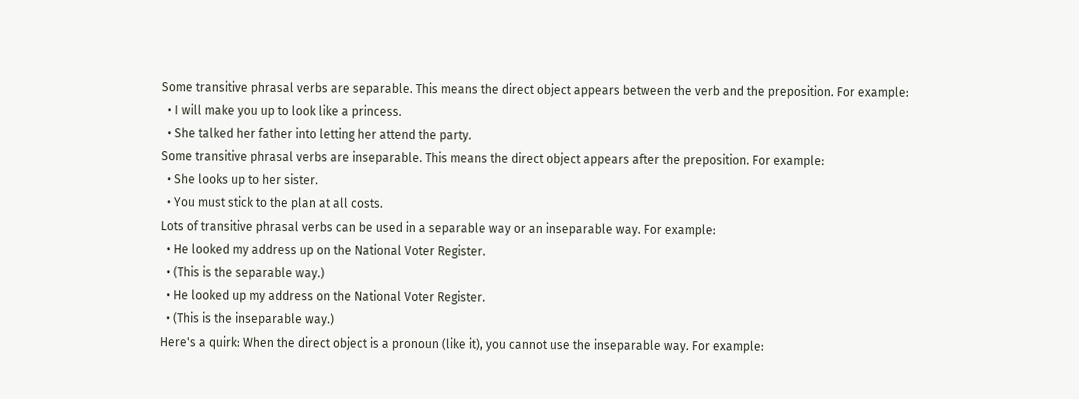Some transitive phrasal verbs are separable. This means the direct object appears between the verb and the preposition. For example:
  • I will make you up to look like a princess.
  • She talked her father into letting her attend the party.
Some transitive phrasal verbs are inseparable. This means the direct object appears after the preposition. For example:
  • She looks up to her sister.
  • You must stick to the plan at all costs.
Lots of transitive phrasal verbs can be used in a separable way or an inseparable way. For example:
  • He looked my address up on the National Voter Register.
  • (This is the separable way.)
  • He looked up my address on the National Voter Register.
  • (This is the inseparable way.)
Here's a quirk: When the direct object is a pronoun (like it), you cannot use the inseparable way. For example: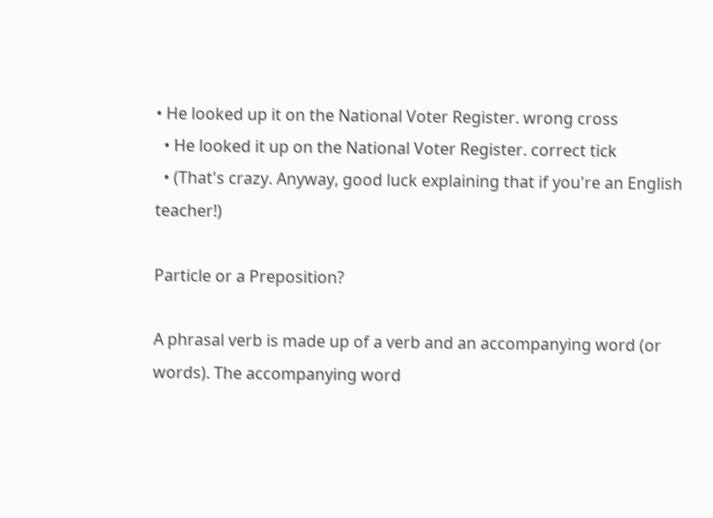• He looked up it on the National Voter Register. wrong cross
  • He looked it up on the National Voter Register. correct tick
  • (That's crazy. Anyway, good luck explaining that if you're an English teacher!)

Particle or a Preposition?

A phrasal verb is made up of a verb and an accompanying word (or words). The accompanying word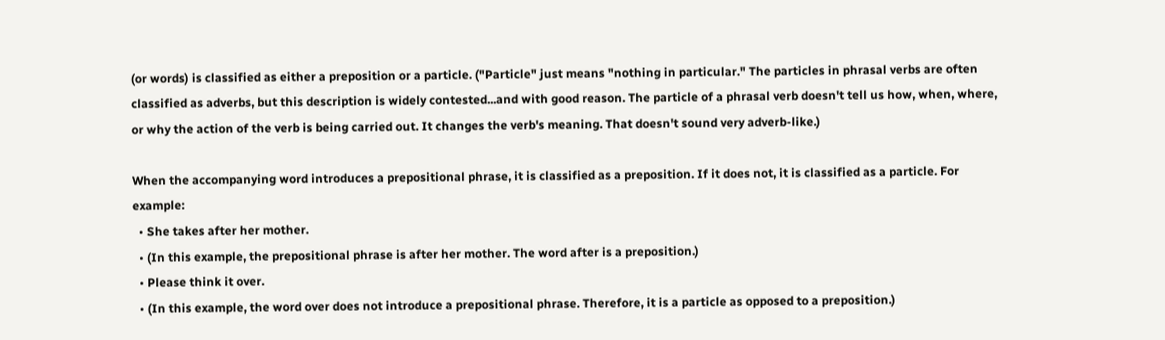(or words) is classified as either a preposition or a particle. ("Particle" just means "nothing in particular." The particles in phrasal verbs are often classified as adverbs, but this description is widely contested...and with good reason. The particle of a phrasal verb doesn't tell us how, when, where, or why the action of the verb is being carried out. It changes the verb's meaning. That doesn't sound very adverb-like.)

When the accompanying word introduces a prepositional phrase, it is classified as a preposition. If it does not, it is classified as a particle. For example:
  • She takes after her mother.
  • (In this example, the prepositional phrase is after her mother. The word after is a preposition.)
  • Please think it over.
  • (In this example, the word over does not introduce a prepositional phrase. Therefore, it is a particle as opposed to a preposition.)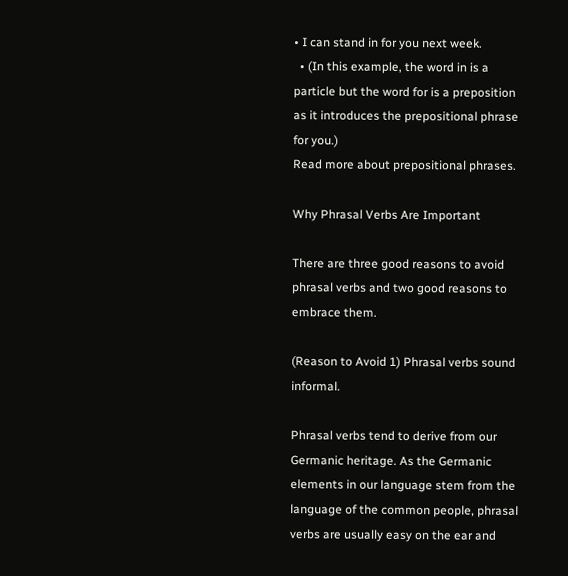• I can stand in for you next week.
  • (In this example, the word in is a particle but the word for is a preposition as it introduces the prepositional phrase for you.)
Read more about prepositional phrases.

Why Phrasal Verbs Are Important

There are three good reasons to avoid phrasal verbs and two good reasons to embrace them.

(Reason to Avoid 1) Phrasal verbs sound informal.

Phrasal verbs tend to derive from our Germanic heritage. As the Germanic elements in our language stem from the language of the common people, phrasal verbs are usually easy on the ear and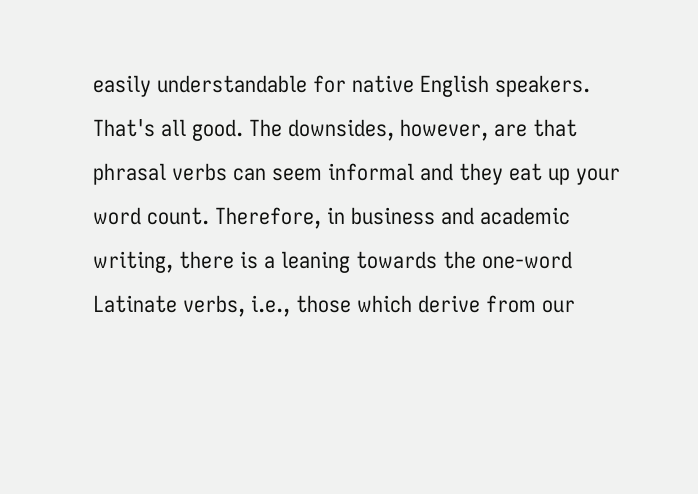easily understandable for native English speakers. That's all good. The downsides, however, are that phrasal verbs can seem informal and they eat up your word count. Therefore, in business and academic writing, there is a leaning towards the one-word Latinate verbs, i.e., those which derive from our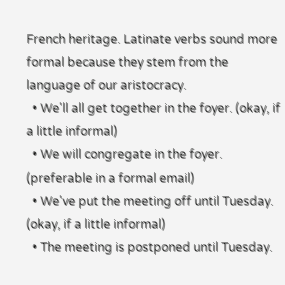French heritage. Latinate verbs sound more formal because they stem from the language of our aristocracy.
  • We'll all get together in the foyer. (okay, if a little informal)
  • We will congregate in the foyer. (preferable in a formal email)
  • We've put the meeting off until Tuesday. (okay, if a little informal)
  • The meeting is postponed until Tuesday.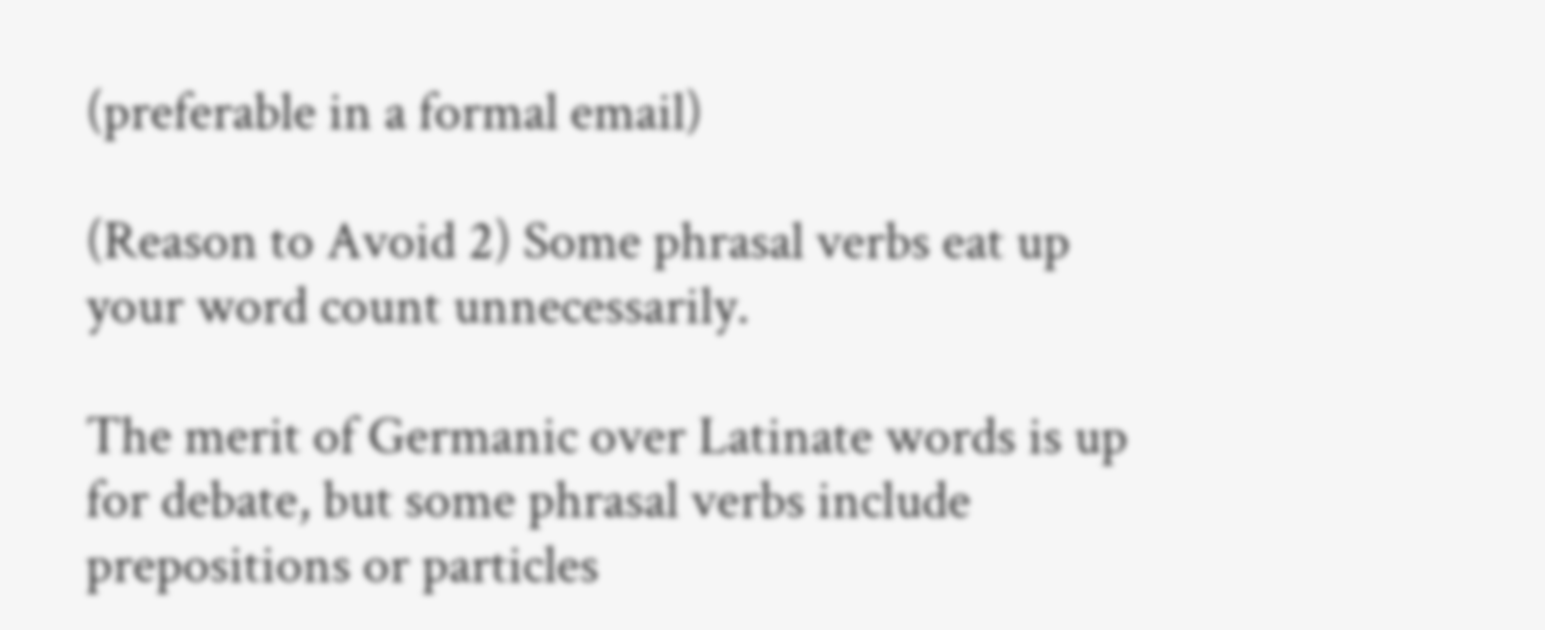(preferable in a formal email)

(Reason to Avoid 2) Some phrasal verbs eat up your word count unnecessarily.

The merit of Germanic over Latinate words is up for debate, but some phrasal verbs include prepositions or particles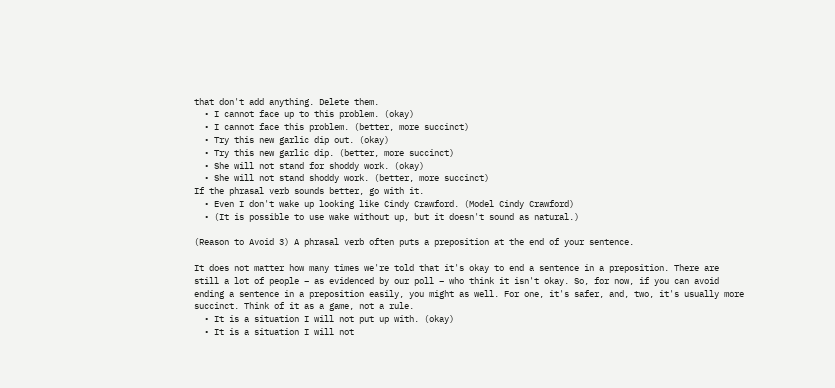that don't add anything. Delete them.
  • I cannot face up to this problem. (okay)
  • I cannot face this problem. (better, more succinct)
  • Try this new garlic dip out. (okay)
  • Try this new garlic dip. (better, more succinct)
  • She will not stand for shoddy work. (okay)
  • She will not stand shoddy work. (better, more succinct)
If the phrasal verb sounds better, go with it.
  • Even I don't wake up looking like Cindy Crawford. (Model Cindy Crawford)
  • (It is possible to use wake without up, but it doesn't sound as natural.)

(Reason to Avoid 3) A phrasal verb often puts a preposition at the end of your sentence.

It does not matter how many times we're told that it's okay to end a sentence in a preposition. There are still a lot of people – as evidenced by our poll – who think it isn't okay. So, for now, if you can avoid ending a sentence in a preposition easily, you might as well. For one, it's safer, and, two, it's usually more succinct. Think of it as a game, not a rule.
  • It is a situation I will not put up with. (okay)
  • It is a situation I will not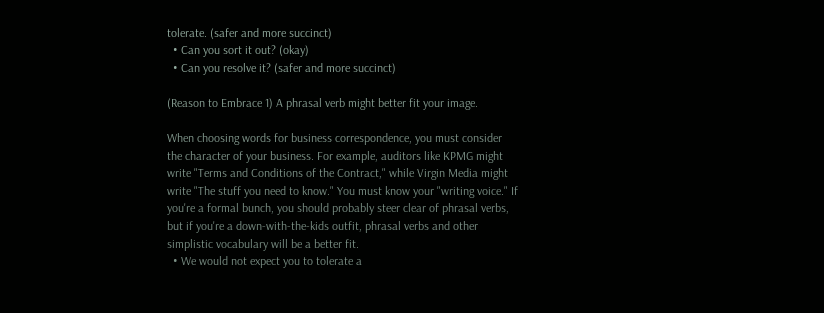tolerate. (safer and more succinct)
  • Can you sort it out? (okay)
  • Can you resolve it? (safer and more succinct)

(Reason to Embrace 1) A phrasal verb might better fit your image.

When choosing words for business correspondence, you must consider the character of your business. For example, auditors like KPMG might write "Terms and Conditions of the Contract," while Virgin Media might write "The stuff you need to know." You must know your "writing voice." If you're a formal bunch, you should probably steer clear of phrasal verbs, but if you're a down-with-the-kids outfit, phrasal verbs and other simplistic vocabulary will be a better fit.
  • We would not expect you to tolerate a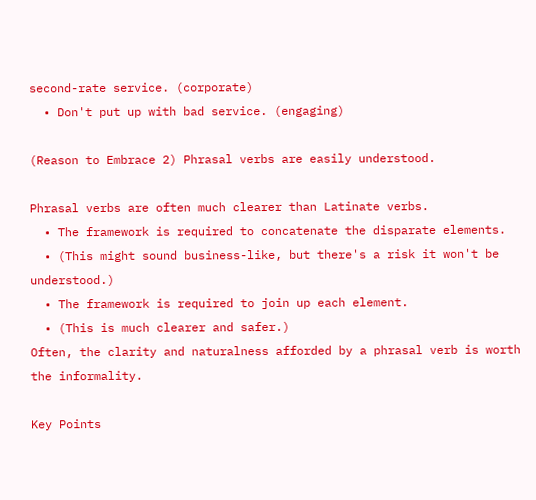second-rate service. (corporate)
  • Don't put up with bad service. (engaging)

(Reason to Embrace 2) Phrasal verbs are easily understood.

Phrasal verbs are often much clearer than Latinate verbs.
  • The framework is required to concatenate the disparate elements.
  • (This might sound business-like, but there's a risk it won't be understood.)
  • The framework is required to join up each element.
  • (This is much clearer and safer.)
Often, the clarity and naturalness afforded by a phrasal verb is worth the informality.

Key Points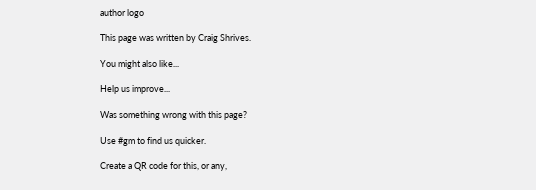author logo

This page was written by Craig Shrives.

You might also like...

Help us improve...

Was something wrong with this page?

Use #gm to find us quicker.

Create a QR code for this, or any,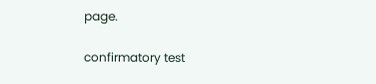page.

confirmatory test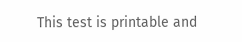This test is printable and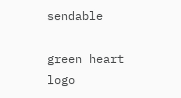sendable

green heart logo